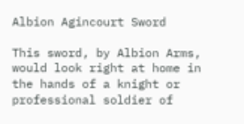Albion Agincourt Sword

This sword, by Albion Arms, would look right at home in the hands of a knight or professional soldier of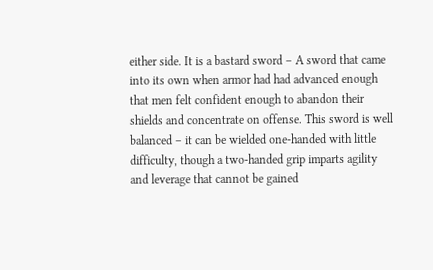either side. It is a bastard sword – A sword that came into its own when armor had had advanced enough that men felt confident enough to abandon their shields and concentrate on offense. This sword is well balanced – it can be wielded one-handed with little difficulty, though a two-handed grip imparts agility and leverage that cannot be gained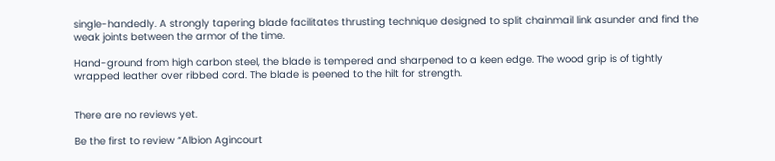single-handedly. A strongly tapering blade facilitates thrusting technique designed to split chainmail link asunder and find the weak joints between the armor of the time.

Hand-ground from high carbon steel, the blade is tempered and sharpened to a keen edge. The wood grip is of tightly wrapped leather over ribbed cord. The blade is peened to the hilt for strength.


There are no reviews yet.

Be the first to review “Albion Agincourt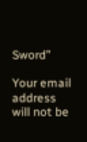Sword”

Your email address will not be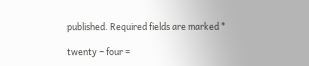published. Required fields are marked *

twenty − four =